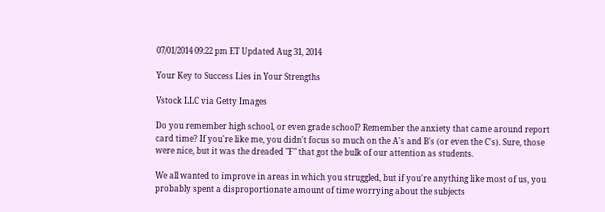07/01/2014 09:22 pm ET Updated Aug 31, 2014

Your Key to Success Lies in Your Strengths

Vstock LLC via Getty Images

Do you remember high school, or even grade school? Remember the anxiety that came around report card time? If you're like me, you didn't focus so much on the A's and B's (or even the C's). Sure, those were nice, but it was the dreaded "F" that got the bulk of our attention as students.

We all wanted to improve in areas in which you struggled, but if you're anything like most of us, you probably spent a disproportionate amount of time worrying about the subjects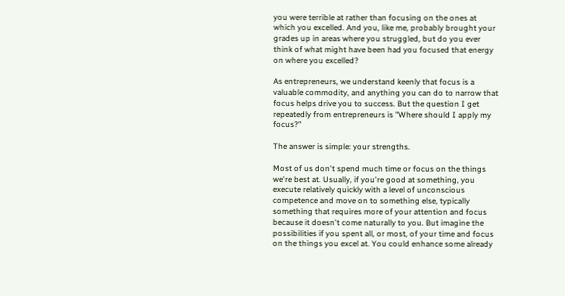you were terrible at rather than focusing on the ones at which you excelled. And you, like me, probably brought your grades up in areas where you struggled, but do you ever think of what might have been had you focused that energy on where you excelled?

As entrepreneurs, we understand keenly that focus is a valuable commodity, and anything you can do to narrow that focus helps drive you to success. But the question I get repeatedly from entrepreneurs is "Where should I apply my focus?"

The answer is simple: your strengths.

Most of us don't spend much time or focus on the things we're best at. Usually, if you're good at something, you execute relatively quickly with a level of unconscious competence and move on to something else, typically something that requires more of your attention and focus because it doesn't come naturally to you. But imagine the possibilities if you spent all, or most, of your time and focus on the things you excel at. You could enhance some already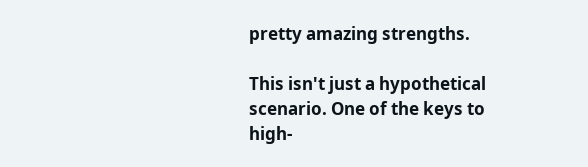pretty amazing strengths.

This isn't just a hypothetical scenario. One of the keys to high-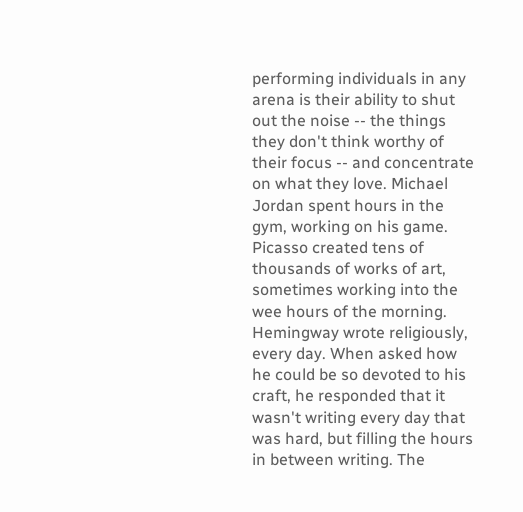performing individuals in any arena is their ability to shut out the noise -- the things they don't think worthy of their focus -- and concentrate on what they love. Michael Jordan spent hours in the gym, working on his game. Picasso created tens of thousands of works of art, sometimes working into the wee hours of the morning. Hemingway wrote religiously, every day. When asked how he could be so devoted to his craft, he responded that it wasn't writing every day that was hard, but filling the hours in between writing. The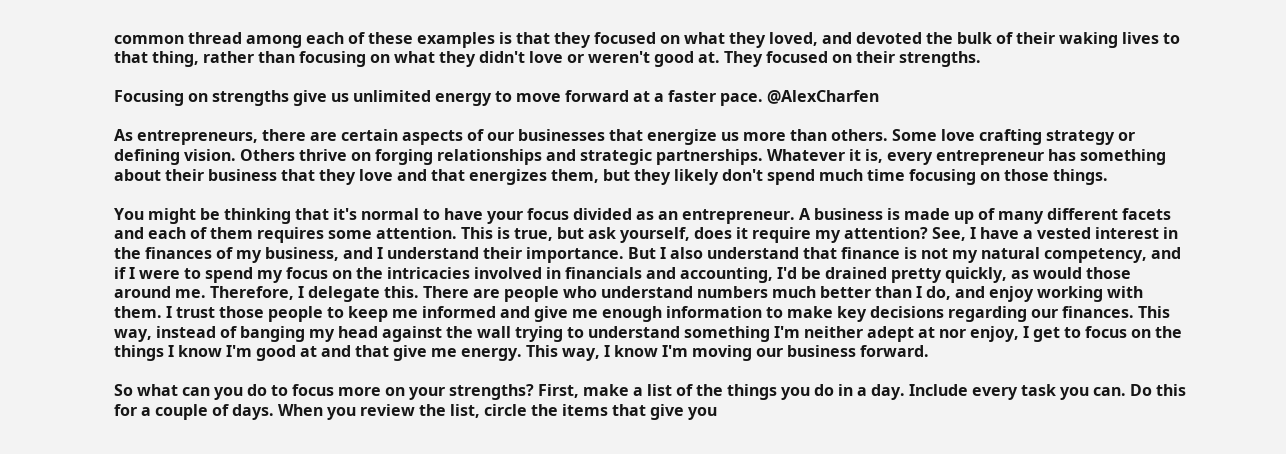common thread among each of these examples is that they focused on what they loved, and devoted the bulk of their waking lives to that thing, rather than focusing on what they didn't love or weren't good at. They focused on their strengths.

Focusing on strengths give us unlimited energy to move forward at a faster pace. @AlexCharfen

As entrepreneurs, there are certain aspects of our businesses that energize us more than others. Some love crafting strategy or defining vision. Others thrive on forging relationships and strategic partnerships. Whatever it is, every entrepreneur has something about their business that they love and that energizes them, but they likely don't spend much time focusing on those things.

You might be thinking that it's normal to have your focus divided as an entrepreneur. A business is made up of many different facets and each of them requires some attention. This is true, but ask yourself, does it require my attention? See, I have a vested interest in the finances of my business, and I understand their importance. But I also understand that finance is not my natural competency, and if I were to spend my focus on the intricacies involved in financials and accounting, I'd be drained pretty quickly, as would those around me. Therefore, I delegate this. There are people who understand numbers much better than I do, and enjoy working with them. I trust those people to keep me informed and give me enough information to make key decisions regarding our finances. This way, instead of banging my head against the wall trying to understand something I'm neither adept at nor enjoy, I get to focus on the things I know I'm good at and that give me energy. This way, I know I'm moving our business forward.

So what can you do to focus more on your strengths? First, make a list of the things you do in a day. Include every task you can. Do this for a couple of days. When you review the list, circle the items that give you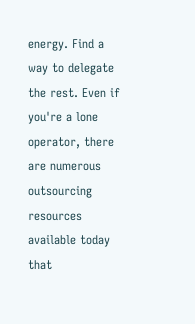energy. Find a way to delegate the rest. Even if you're a lone operator, there are numerous outsourcing resources available today that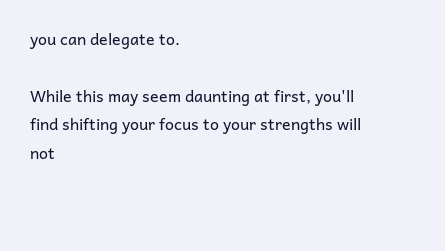you can delegate to.

While this may seem daunting at first, you'll find shifting your focus to your strengths will not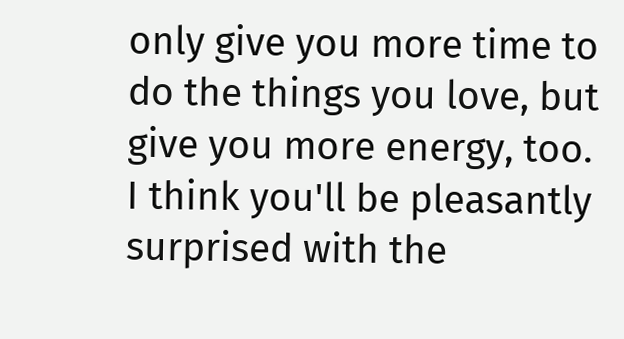only give you more time to do the things you love, but give you more energy, too. I think you'll be pleasantly surprised with the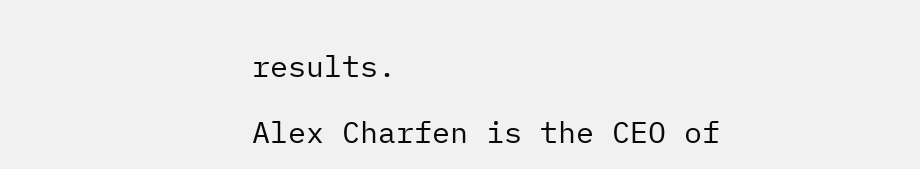results.

Alex Charfen is the CEO of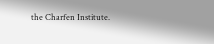the Charfen Institute.